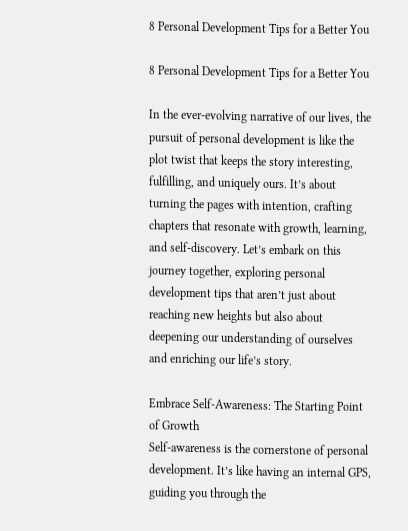8 Personal Development Tips for a Better You

8 Personal Development Tips for a Better You

In the ever-evolving narrative of our lives, the pursuit of personal development is like the plot twist that keeps the story interesting, fulfilling, and uniquely ours. It’s about turning the pages with intention, crafting chapters that resonate with growth, learning, and self-discovery. Let’s embark on this journey together, exploring personal development tips that aren’t just about reaching new heights but also about deepening our understanding of ourselves and enriching our life’s story.

Embrace Self-Awareness: The Starting Point of Growth
Self-awareness is the cornerstone of personal development. It’s like having an internal GPS, guiding you through the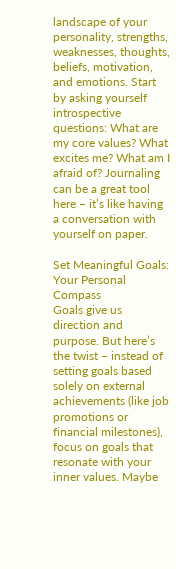landscape of your personality, strengths, weaknesses, thoughts, beliefs, motivation, and emotions. Start by asking yourself introspective questions: What are my core values? What excites me? What am I afraid of? Journaling can be a great tool here – it’s like having a conversation with yourself on paper.

Set Meaningful Goals: Your Personal Compass
Goals give us direction and purpose. But here’s the twist – instead of setting goals based solely on external achievements (like job promotions or financial milestones), focus on goals that resonate with your inner values. Maybe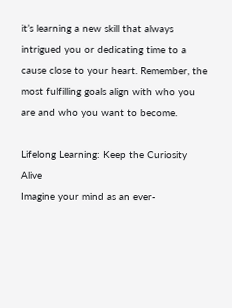it’s learning a new skill that always intrigued you or dedicating time to a cause close to your heart. Remember, the most fulfilling goals align with who you are and who you want to become.

Lifelong Learning: Keep the Curiosity Alive
Imagine your mind as an ever-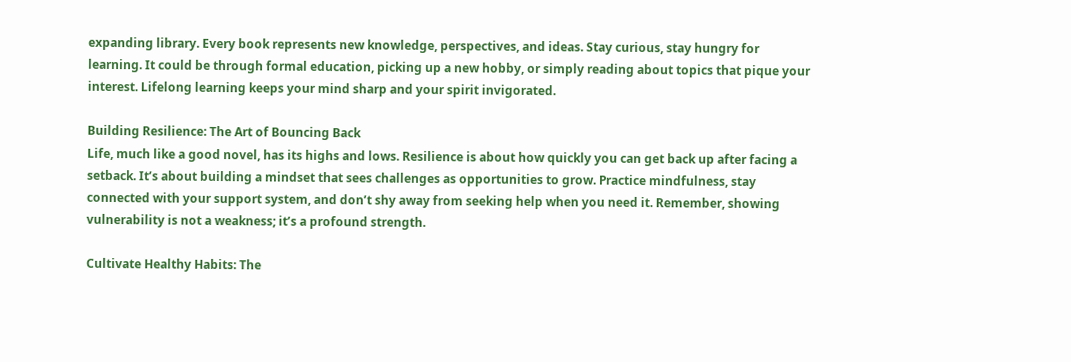expanding library. Every book represents new knowledge, perspectives, and ideas. Stay curious, stay hungry for learning. It could be through formal education, picking up a new hobby, or simply reading about topics that pique your interest. Lifelong learning keeps your mind sharp and your spirit invigorated.

Building Resilience: The Art of Bouncing Back
Life, much like a good novel, has its highs and lows. Resilience is about how quickly you can get back up after facing a setback. It’s about building a mindset that sees challenges as opportunities to grow. Practice mindfulness, stay connected with your support system, and don’t shy away from seeking help when you need it. Remember, showing vulnerability is not a weakness; it’s a profound strength.

Cultivate Healthy Habits: The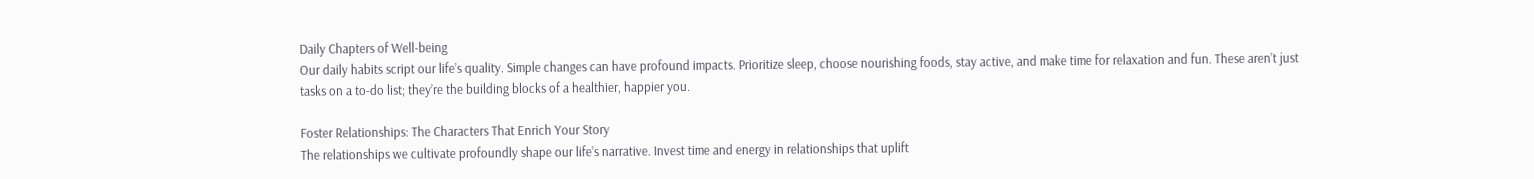Daily Chapters of Well-being
Our daily habits script our life’s quality. Simple changes can have profound impacts. Prioritize sleep, choose nourishing foods, stay active, and make time for relaxation and fun. These aren’t just tasks on a to-do list; they’re the building blocks of a healthier, happier you.

Foster Relationships: The Characters That Enrich Your Story
The relationships we cultivate profoundly shape our life’s narrative. Invest time and energy in relationships that uplift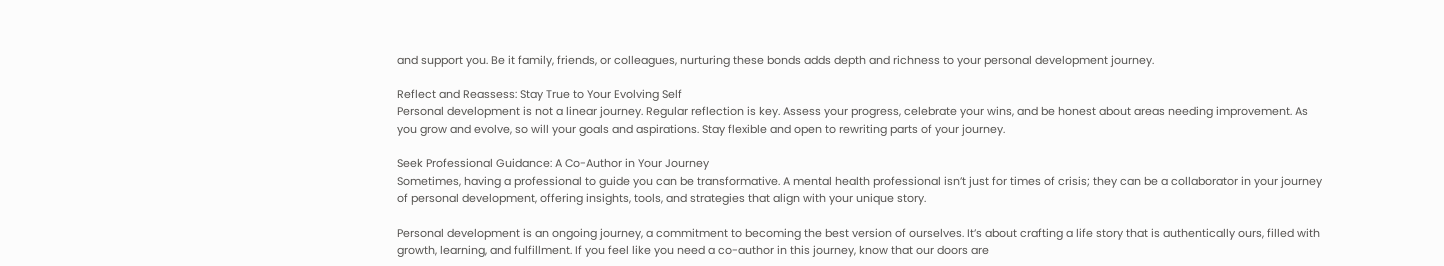and support you. Be it family, friends, or colleagues, nurturing these bonds adds depth and richness to your personal development journey.

Reflect and Reassess: Stay True to Your Evolving Self
Personal development is not a linear journey. Regular reflection is key. Assess your progress, celebrate your wins, and be honest about areas needing improvement. As you grow and evolve, so will your goals and aspirations. Stay flexible and open to rewriting parts of your journey.

Seek Professional Guidance: A Co-Author in Your Journey
Sometimes, having a professional to guide you can be transformative. A mental health professional isn’t just for times of crisis; they can be a collaborator in your journey of personal development, offering insights, tools, and strategies that align with your unique story.

Personal development is an ongoing journey, a commitment to becoming the best version of ourselves. It’s about crafting a life story that is authentically ours, filled with growth, learning, and fulfillment. If you feel like you need a co-author in this journey, know that our doors are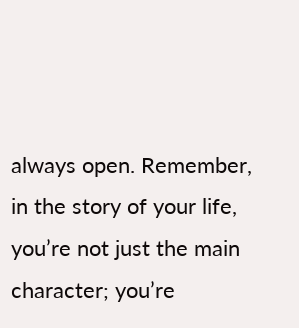always open. Remember, in the story of your life, you’re not just the main character; you’re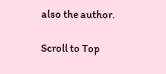also the author.

Scroll to Top